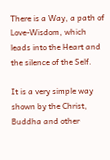There is a Way, a path of Love-Wisdom, which leads into the Heart and the silence of the Self.

It is a very simple way shown by the Christ, Buddha and other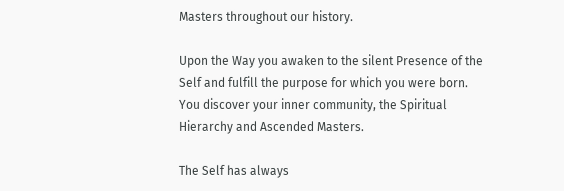Masters throughout our history.

Upon the Way you awaken to the silent Presence of the Self and fulfill the purpose for which you were born.  You discover your inner community, the Spiritual Hierarchy and Ascended Masters.

The Self has always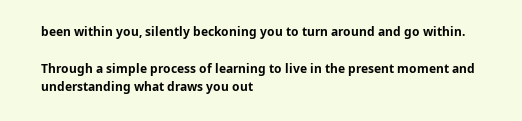been within you, silently beckoning you to turn around and go within.

Through a simple process of learning to live in the present moment and understanding what draws you out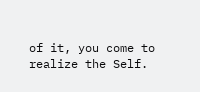of it, you come to realize the Self.